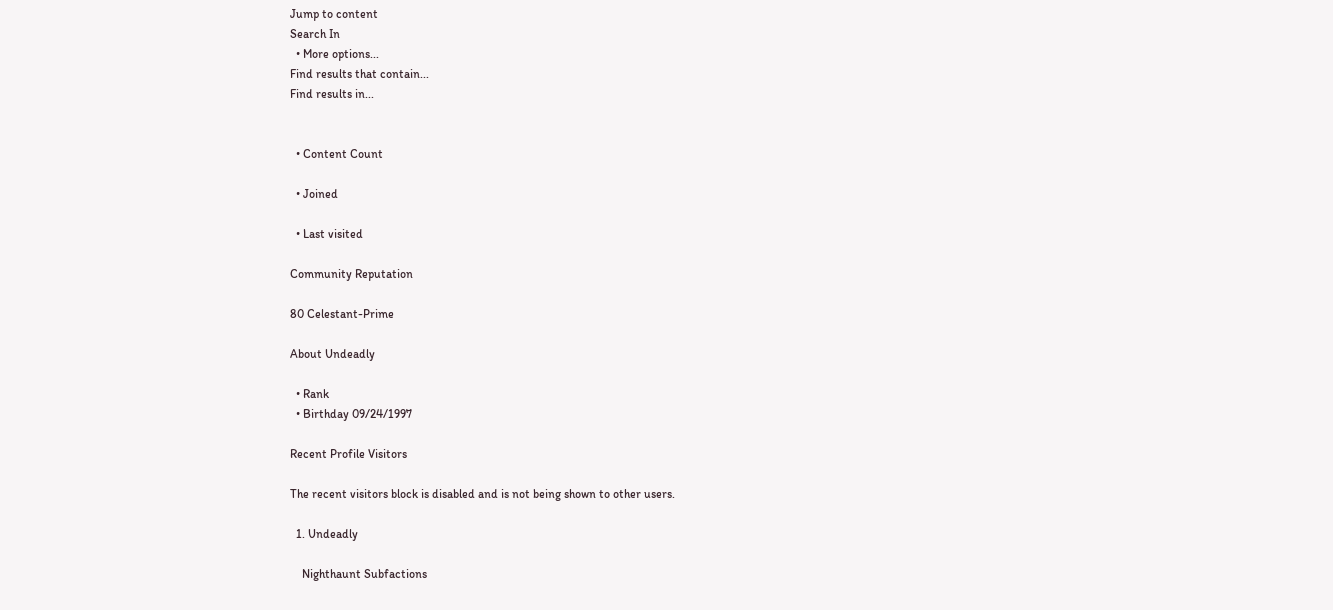Jump to content
Search In
  • More options...
Find results that contain...
Find results in...


  • Content Count

  • Joined

  • Last visited

Community Reputation

80 Celestant-Prime

About Undeadly

  • Rank
  • Birthday 09/24/1997

Recent Profile Visitors

The recent visitors block is disabled and is not being shown to other users.

  1. Undeadly

    Nighthaunt Subfactions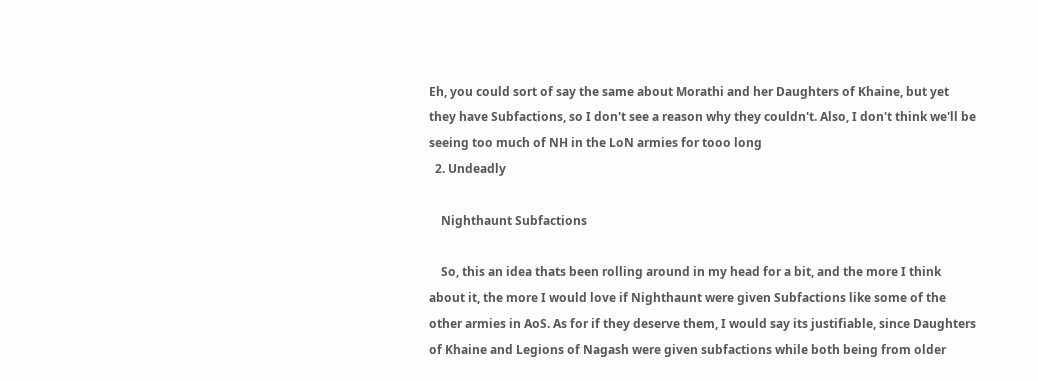Eh, you could sort of say the same about Morathi and her Daughters of Khaine, but yet they have Subfactions, so I don't see a reason why they couldn't. Also, I don't think we'll be seeing too much of NH in the LoN armies for tooo long
  2. Undeadly

    Nighthaunt Subfactions

    So, this an idea thats been rolling around in my head for a bit, and the more I think about it, the more I would love if Nighthaunt were given Subfactions like some of the other armies in AoS. As for if they deserve them, I would say its justifiable, since Daughters of Khaine and Legions of Nagash were given subfactions while both being from older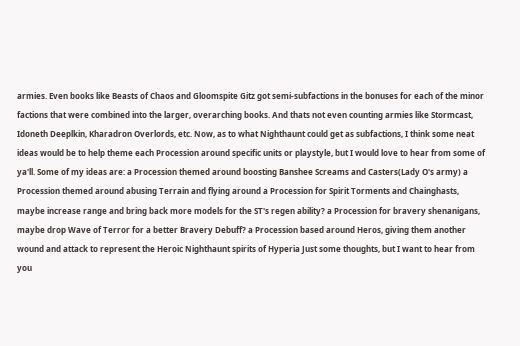armies. Even books like Beasts of Chaos and Gloomspite Gitz got semi-subfactions in the bonuses for each of the minor factions that were combined into the larger, overarching books. And thats not even counting armies like Stormcast, Idoneth Deeplkin, Kharadron Overlords, etc. Now, as to what Nighthaunt could get as subfactions, I think some neat ideas would be to help theme each Procession around specific units or playstyle, but I would love to hear from some of ya'll. Some of my ideas are: a Procession themed around boosting Banshee Screams and Casters(Lady O's army) a Procession themed around abusing Terrain and flying around a Procession for Spirit Torments and Chainghasts, maybe increase range and bring back more models for the ST's regen ability? a Procession for bravery shenanigans, maybe drop Wave of Terror for a better Bravery Debuff? a Procession based around Heros, giving them another wound and attack to represent the Heroic Nighthaunt spirits of Hyperia Just some thoughts, but I want to hear from you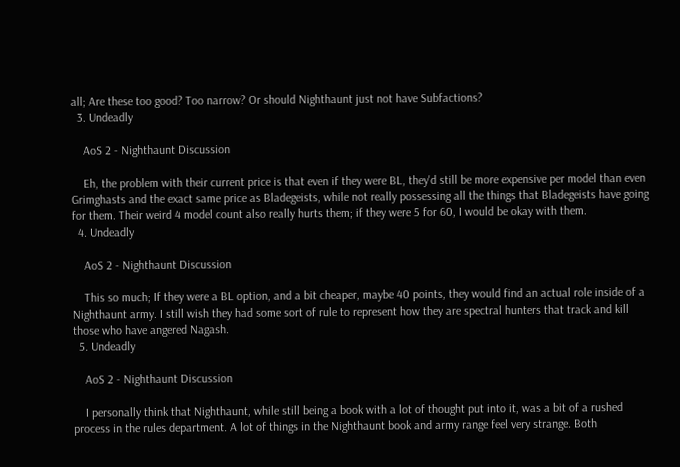all; Are these too good? Too narrow? Or should Nighthaunt just not have Subfactions?
  3. Undeadly

    AoS 2 - Nighthaunt Discussion

    Eh, the problem with their current price is that even if they were BL, they'd still be more expensive per model than even Grimghasts and the exact same price as Bladegeists, while not really possessing all the things that Bladegeists have going for them. Their weird 4 model count also really hurts them; if they were 5 for 60, I would be okay with them.
  4. Undeadly

    AoS 2 - Nighthaunt Discussion

    This so much; If they were a BL option, and a bit cheaper, maybe 40 points, they would find an actual role inside of a Nighthaunt army. I still wish they had some sort of rule to represent how they are spectral hunters that track and kill those who have angered Nagash.
  5. Undeadly

    AoS 2 - Nighthaunt Discussion

    I personally think that Nighthaunt, while still being a book with a lot of thought put into it, was a bit of a rushed process in the rules department. A lot of things in the Nighthaunt book and army range feel very strange. Both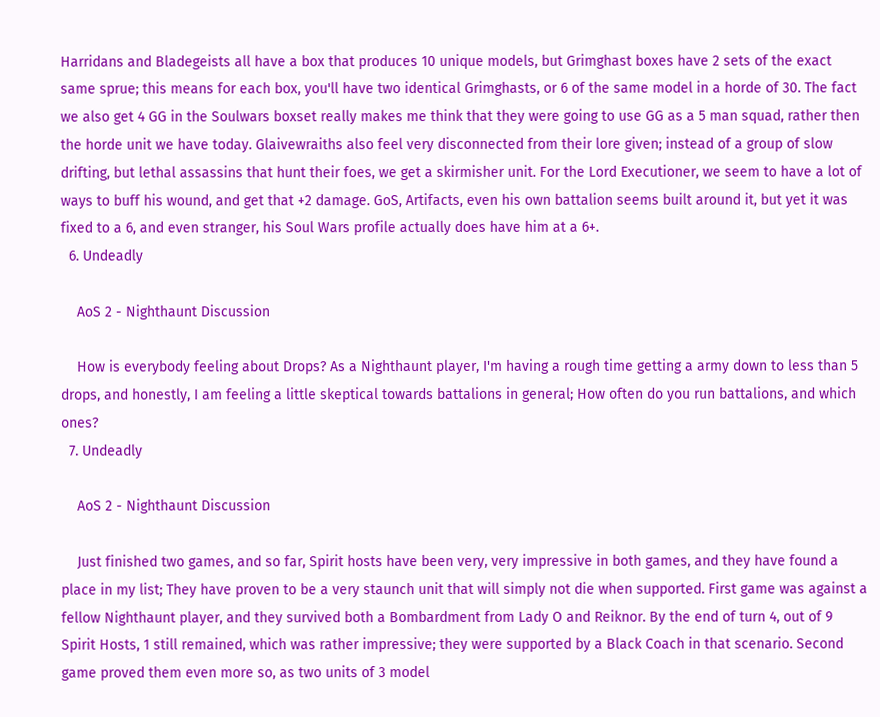Harridans and Bladegeists all have a box that produces 10 unique models, but Grimghast boxes have 2 sets of the exact same sprue; this means for each box, you'll have two identical Grimghasts, or 6 of the same model in a horde of 30. The fact we also get 4 GG in the Soulwars boxset really makes me think that they were going to use GG as a 5 man squad, rather then the horde unit we have today. Glaivewraiths also feel very disconnected from their lore given; instead of a group of slow drifting, but lethal assassins that hunt their foes, we get a skirmisher unit. For the Lord Executioner, we seem to have a lot of ways to buff his wound, and get that +2 damage. GoS, Artifacts, even his own battalion seems built around it, but yet it was fixed to a 6, and even stranger, his Soul Wars profile actually does have him at a 6+.
  6. Undeadly

    AoS 2 - Nighthaunt Discussion

    How is everybody feeling about Drops? As a Nighthaunt player, I'm having a rough time getting a army down to less than 5 drops, and honestly, I am feeling a little skeptical towards battalions in general; How often do you run battalions, and which ones?
  7. Undeadly

    AoS 2 - Nighthaunt Discussion

    Just finished two games, and so far, Spirit hosts have been very, very impressive in both games, and they have found a place in my list; They have proven to be a very staunch unit that will simply not die when supported. First game was against a fellow Nighthaunt player, and they survived both a Bombardment from Lady O and Reiknor. By the end of turn 4, out of 9 Spirit Hosts, 1 still remained, which was rather impressive; they were supported by a Black Coach in that scenario. Second game proved them even more so, as two units of 3 model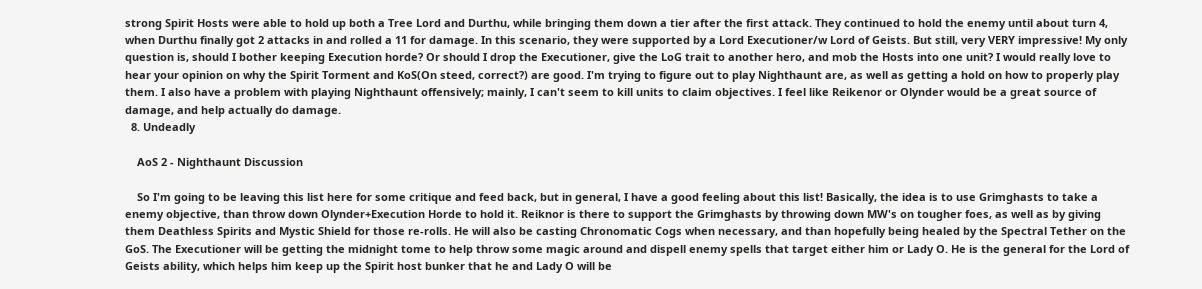strong Spirit Hosts were able to hold up both a Tree Lord and Durthu, while bringing them down a tier after the first attack. They continued to hold the enemy until about turn 4, when Durthu finally got 2 attacks in and rolled a 11 for damage. In this scenario, they were supported by a Lord Executioner/w Lord of Geists. But still, very VERY impressive! My only question is, should I bother keeping Execution horde? Or should I drop the Executioner, give the LoG trait to another hero, and mob the Hosts into one unit? I would really love to hear your opinion on why the Spirit Torment and KoS(On steed, correct?) are good. I'm trying to figure out to play Nighthaunt are, as well as getting a hold on how to properly play them. I also have a problem with playing Nighthaunt offensively; mainly, I can't seem to kill units to claim objectives. I feel like Reikenor or Olynder would be a great source of damage, and help actually do damage.
  8. Undeadly

    AoS 2 - Nighthaunt Discussion

    So I'm going to be leaving this list here for some critique and feed back, but in general, I have a good feeling about this list! Basically, the idea is to use Grimghasts to take a enemy objective, than throw down Olynder+Execution Horde to hold it. Reiknor is there to support the Grimghasts by throwing down MW's on tougher foes, as well as by giving them Deathless Spirits and Mystic Shield for those re-rolls. He will also be casting Chronomatic Cogs when necessary, and than hopefully being healed by the Spectral Tether on the GoS. The Executioner will be getting the midnight tome to help throw some magic around and dispell enemy spells that target either him or Lady O. He is the general for the Lord of Geists ability, which helps him keep up the Spirit host bunker that he and Lady O will be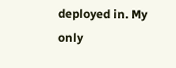deployed in. My only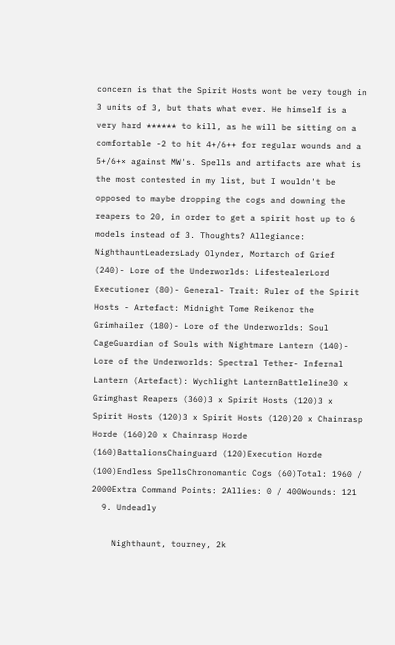concern is that the Spirit Hosts wont be very tough in 3 units of 3, but thats what ever. He himself is a very hard ****** to kill, as he will be sitting on a comfortable -2 to hit 4+/6++ for regular wounds and a 5+/6+× against MW's. Spells and artifacts are what is the most contested in my list, but I wouldn't be opposed to maybe dropping the cogs and downing the reapers to 20, in order to get a spirit host up to 6 models instead of 3. Thoughts? Allegiance: NighthauntLeadersLady Olynder, Mortarch of Grief (240)- Lore of the Underworlds: LifestealerLord Executioner (80)- General- Trait: Ruler of the Spirit Hosts - Artefact: Midnight Tome Reikenor the Grimhailer (180)- Lore of the Underworlds: Soul CageGuardian of Souls with Nightmare Lantern (140)- Lore of the Underworlds: Spectral Tether- Infernal Lantern (Artefact): Wychlight LanternBattleline30 x Grimghast Reapers (360)3 x Spirit Hosts (120)3 x Spirit Hosts (120)3 x Spirit Hosts (120)20 x Chainrasp Horde (160)20 x Chainrasp Horde (160)BattalionsChainguard (120)Execution Horde (100)Endless SpellsChronomantic Cogs (60)Total: 1960 / 2000Extra Command Points: 2Allies: 0 / 400Wounds: 121
  9. Undeadly

    Nighthaunt, tourney, 2k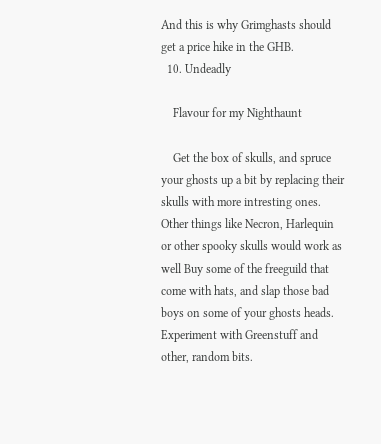And this is why Grimghasts should get a price hike in the GHB.
  10. Undeadly

    Flavour for my Nighthaunt

    Get the box of skulls, and spruce your ghosts up a bit by replacing their skulls with more intresting ones. Other things like Necron, Harlequin or other spooky skulls would work as well Buy some of the freeguild that come with hats, and slap those bad boys on some of your ghosts heads. Experiment with Greenstuff and other, random bits.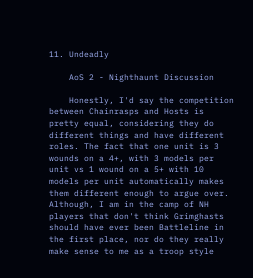11. Undeadly

    AoS 2 - Nighthaunt Discussion

    Honestly, I'd say the competition between Chainrasps and Hosts is pretty equal, considering they do different things and have different roles. The fact that one unit is 3 wounds on a 4+, with 3 models per unit vs 1 wound on a 5+ with 10 models per unit automatically makes them different enough to argue over. Although, I am in the camp of NH players that don't think Grimghasts should have ever been Battleline in the first place, nor do they really make sense to me as a troop style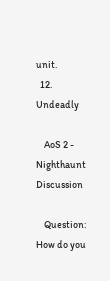unit.
  12. Undeadly

    AoS 2 - Nighthaunt Discussion

    Question: How do you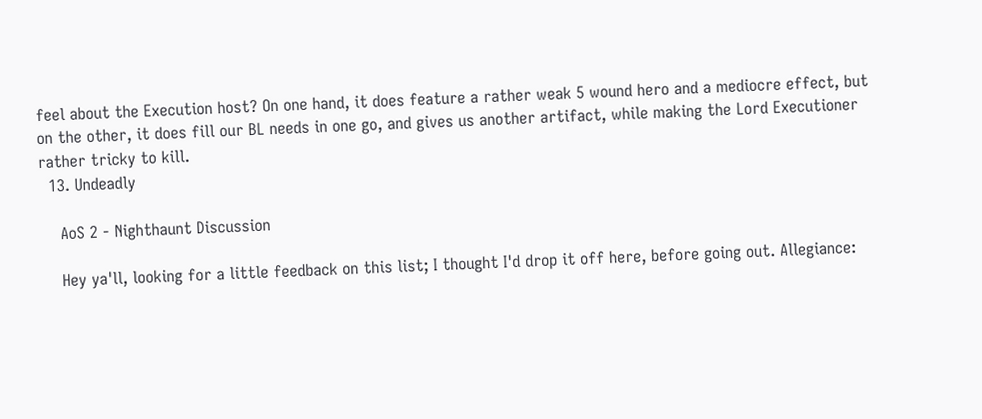feel about the Execution host? On one hand, it does feature a rather weak 5 wound hero and a mediocre effect, but on the other, it does fill our BL needs in one go, and gives us another artifact, while making the Lord Executioner rather tricky to kill.
  13. Undeadly

    AoS 2 - Nighthaunt Discussion

    Hey ya'll, looking for a little feedback on this list; I thought I'd drop it off here, before going out. Allegiance: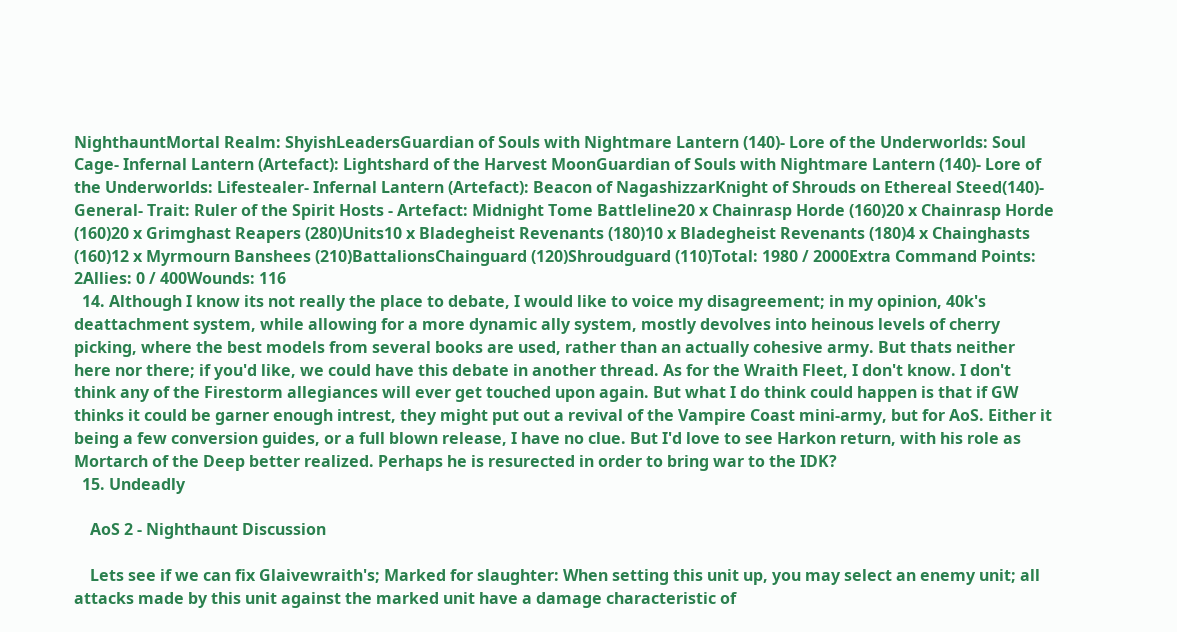NighthauntMortal Realm: ShyishLeadersGuardian of Souls with Nightmare Lantern (140)- Lore of the Underworlds: Soul Cage- Infernal Lantern (Artefact): Lightshard of the Harvest MoonGuardian of Souls with Nightmare Lantern (140)- Lore of the Underworlds: Lifestealer- Infernal Lantern (Artefact): Beacon of NagashizzarKnight of Shrouds on Ethereal Steed(140)- General- Trait: Ruler of the Spirit Hosts - Artefact: Midnight Tome Battleline20 x Chainrasp Horde (160)20 x Chainrasp Horde (160)20 x Grimghast Reapers (280)Units10 x Bladegheist Revenants (180)10 x Bladegheist Revenants (180)4 x Chainghasts (160)12 x Myrmourn Banshees (210)BattalionsChainguard (120)Shroudguard (110)Total: 1980 / 2000Extra Command Points: 2Allies: 0 / 400Wounds: 116
  14. Although I know its not really the place to debate, I would like to voice my disagreement; in my opinion, 40k's deattachment system, while allowing for a more dynamic ally system, mostly devolves into heinous levels of cherry picking, where the best models from several books are used, rather than an actually cohesive army. But thats neither here nor there; if you'd like, we could have this debate in another thread. As for the Wraith Fleet, I don't know. I don't think any of the Firestorm allegiances will ever get touched upon again. But what I do think could happen is that if GW thinks it could be garner enough intrest, they might put out a revival of the Vampire Coast mini-army, but for AoS. Either it being a few conversion guides, or a full blown release, I have no clue. But I'd love to see Harkon return, with his role as Mortarch of the Deep better realized. Perhaps he is resurected in order to bring war to the IDK?
  15. Undeadly

    AoS 2 - Nighthaunt Discussion

    Lets see if we can fix Glaivewraith's; Marked for slaughter: When setting this unit up, you may select an enemy unit; all attacks made by this unit against the marked unit have a damage characteristic of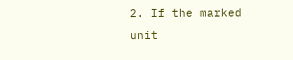2. If the marked unit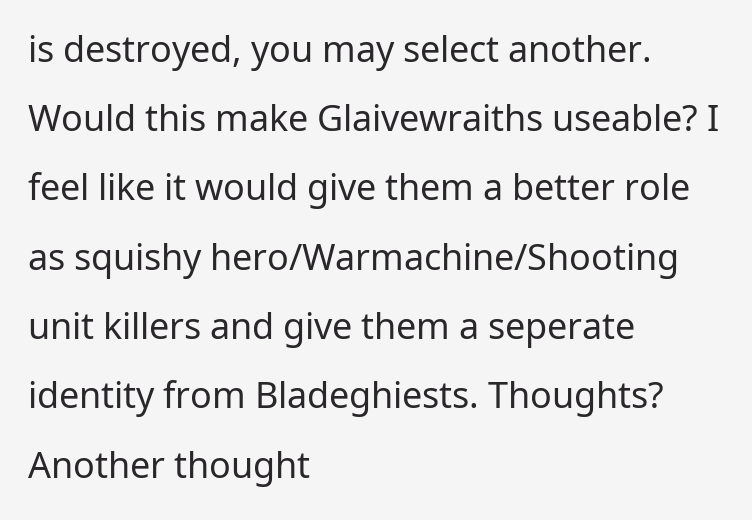is destroyed, you may select another. Would this make Glaivewraiths useable? I feel like it would give them a better role as squishy hero/Warmachine/Shooting unit killers and give them a seperate identity from Bladeghiests. Thoughts? Another thought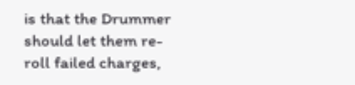is that the Drummer should let them re-roll failed charges,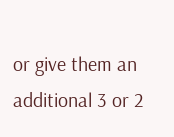or give them an additional 3 or 2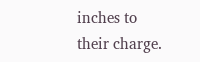inches to their charge.